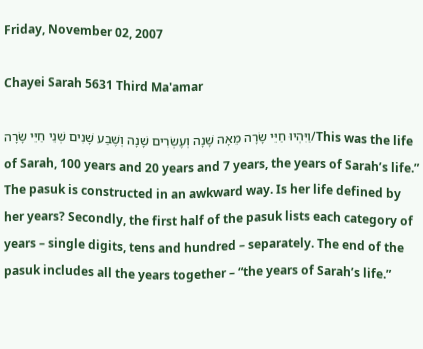Friday, November 02, 2007

Chayei Sarah 5631 Third Ma'amar

וַיִּהְיוּ חַיֵּי שָׂרָה מֵאָה שָׁנָה וְעֶשְׂרִים שָׁנָה וְשֶׁבַע שָׁנִים שְׁנֵי חַיֵּי שָׂרָה/This was the life of Sarah, 100 years and 20 years and 7 years, the years of Sarah’s life.” The pasuk is constructed in an awkward way. Is her life defined by her years? Secondly, the first half of the pasuk lists each category of years – single digits, tens and hundred – separately. The end of the pasuk includes all the years together – “the years of Sarah’s life.”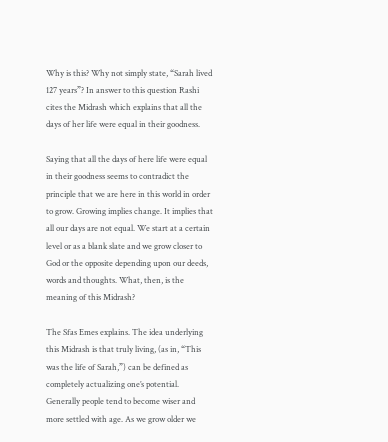Why is this? Why not simply state, “Sarah lived 127 years”? In answer to this question Rashi cites the Midrash which explains that all the days of her life were equal in their goodness.

Saying that all the days of here life were equal in their goodness seems to contradict the principle that we are here in this world in order to grow. Growing implies change. It implies that all our days are not equal. We start at a certain level or as a blank slate and we grow closer to God or the opposite depending upon our deeds, words and thoughts. What, then, is the meaning of this Midrash?

The Sfas Emes explains. The idea underlying this Midrash is that truly living, (as in, “This was the life of Sarah,”) can be defined as completely actualizing one’s potential. Generally people tend to become wiser and more settled with age. As we grow older we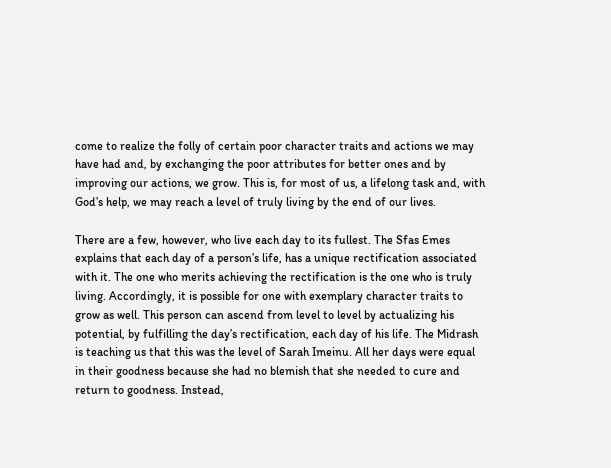come to realize the folly of certain poor character traits and actions we may have had and, by exchanging the poor attributes for better ones and by improving our actions, we grow. This is, for most of us, a lifelong task and, with God’s help, we may reach a level of truly living by the end of our lives.

There are a few, however, who live each day to its fullest. The Sfas Emes explains that each day of a person’s life, has a unique rectification associated with it. The one who merits achieving the rectification is the one who is truly living. Accordingly, it is possible for one with exemplary character traits to grow as well. This person can ascend from level to level by actualizing his potential, by fulfilling the day’s rectification, each day of his life. The Midrash is teaching us that this was the level of Sarah Imeinu. All her days were equal in their goodness because she had no blemish that she needed to cure and return to goodness. Instead,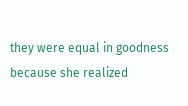they were equal in goodness because she realized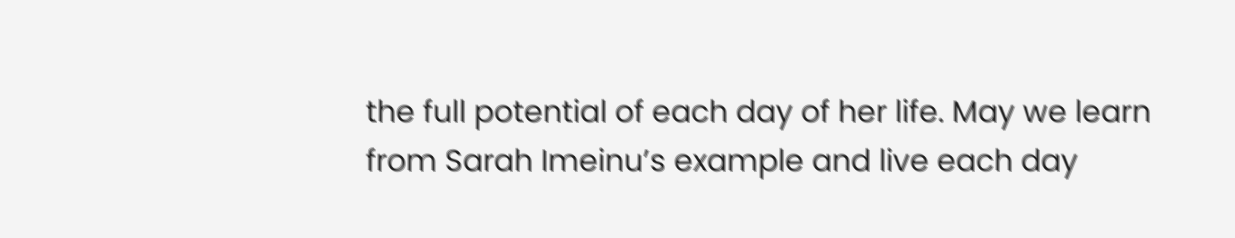the full potential of each day of her life. May we learn from Sarah Imeinu’s example and live each day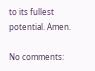to its fullest potential. Amen.

No comments: